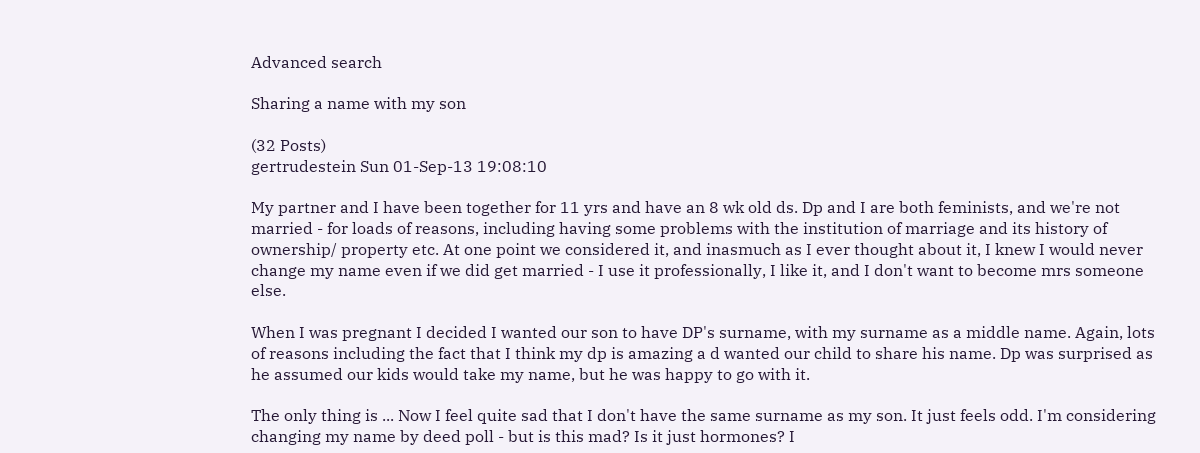Advanced search

Sharing a name with my son

(32 Posts)
gertrudestein Sun 01-Sep-13 19:08:10

My partner and I have been together for 11 yrs and have an 8 wk old ds. Dp and I are both feminists, and we're not married - for loads of reasons, including having some problems with the institution of marriage and its history of ownership/ property etc. At one point we considered it, and inasmuch as I ever thought about it, I knew I would never change my name even if we did get married - I use it professionally, I like it, and I don't want to become mrs someone else.

When I was pregnant I decided I wanted our son to have DP's surname, with my surname as a middle name. Again, lots of reasons including the fact that I think my dp is amazing a d wanted our child to share his name. Dp was surprised as he assumed our kids would take my name, but he was happy to go with it.

The only thing is ... Now I feel quite sad that I don't have the same surname as my son. It just feels odd. I'm considering changing my name by deed poll - but is this mad? Is it just hormones? I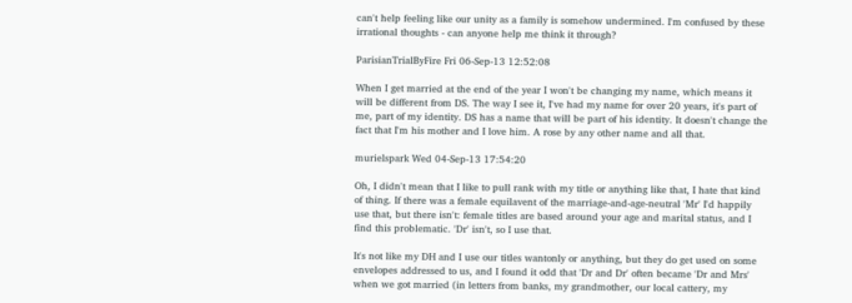can't help feeling like our unity as a family is somehow undermined. I'm confused by these irrational thoughts - can anyone help me think it through?

ParisianTrialByFire Fri 06-Sep-13 12:52:08

When I get married at the end of the year I won't be changing my name, which means it will be different from DS. The way I see it, I've had my name for over 20 years, it's part of me, part of my identity. DS has a name that will be part of his identity. It doesn't change the fact that I'm his mother and I love him. A rose by any other name and all that.

murielspark Wed 04-Sep-13 17:54:20

Oh, I didn't mean that I like to pull rank with my title or anything like that, I hate that kind of thing. If there was a female equilavent of the marriage-and-age-neutral 'Mr' I'd happily use that, but there isn't: female titles are based around your age and marital status, and I find this problematic. 'Dr' isn't, so I use that.

It's not like my DH and I use our titles wantonly or anything, but they do get used on some envelopes addressed to us, and I found it odd that 'Dr and Dr' often became 'Dr and Mrs' when we got married (in letters from banks, my grandmother, our local cattery, my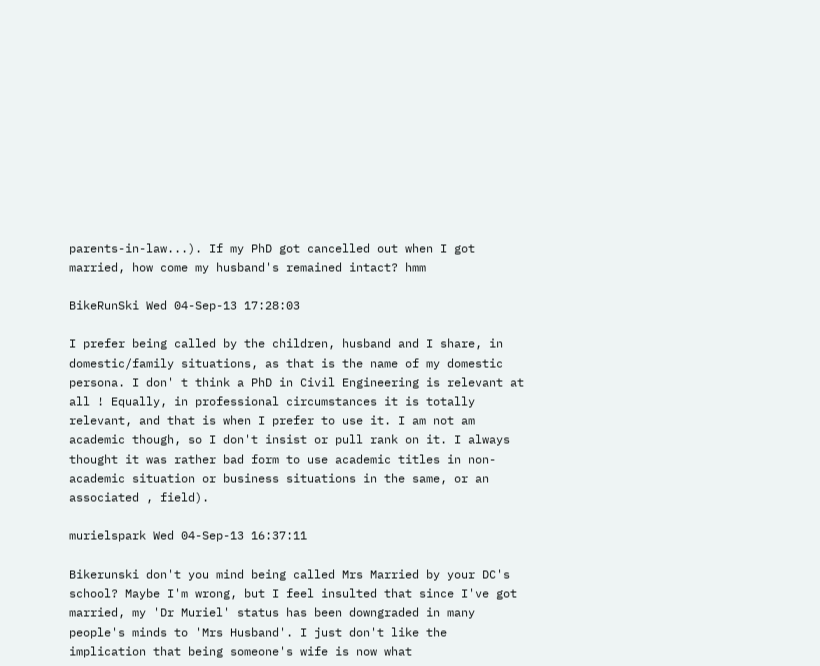parents-in-law...). If my PhD got cancelled out when I got married, how come my husband's remained intact? hmm

BikeRunSki Wed 04-Sep-13 17:28:03

I prefer being called by the children, husband and I share, in domestic/family situations, as that is the name of my domestic persona. I don' t think a PhD in Civil Engineering is relevant at all ! Equally, in professional circumstances it is totally relevant, and that is when I prefer to use it. I am not am academic though, so I don't insist or pull rank on it. I always thought it was rather bad form to use academic titles in non- academic situation or business situations in the same, or an associated , field).

murielspark Wed 04-Sep-13 16:37:11

Bikerunski don't you mind being called Mrs Married by your DC's school? Maybe I'm wrong, but I feel insulted that since I've got married, my 'Dr Muriel' status has been downgraded in many people's minds to 'Mrs Husband'. I just don't like the implication that being someone's wife is now what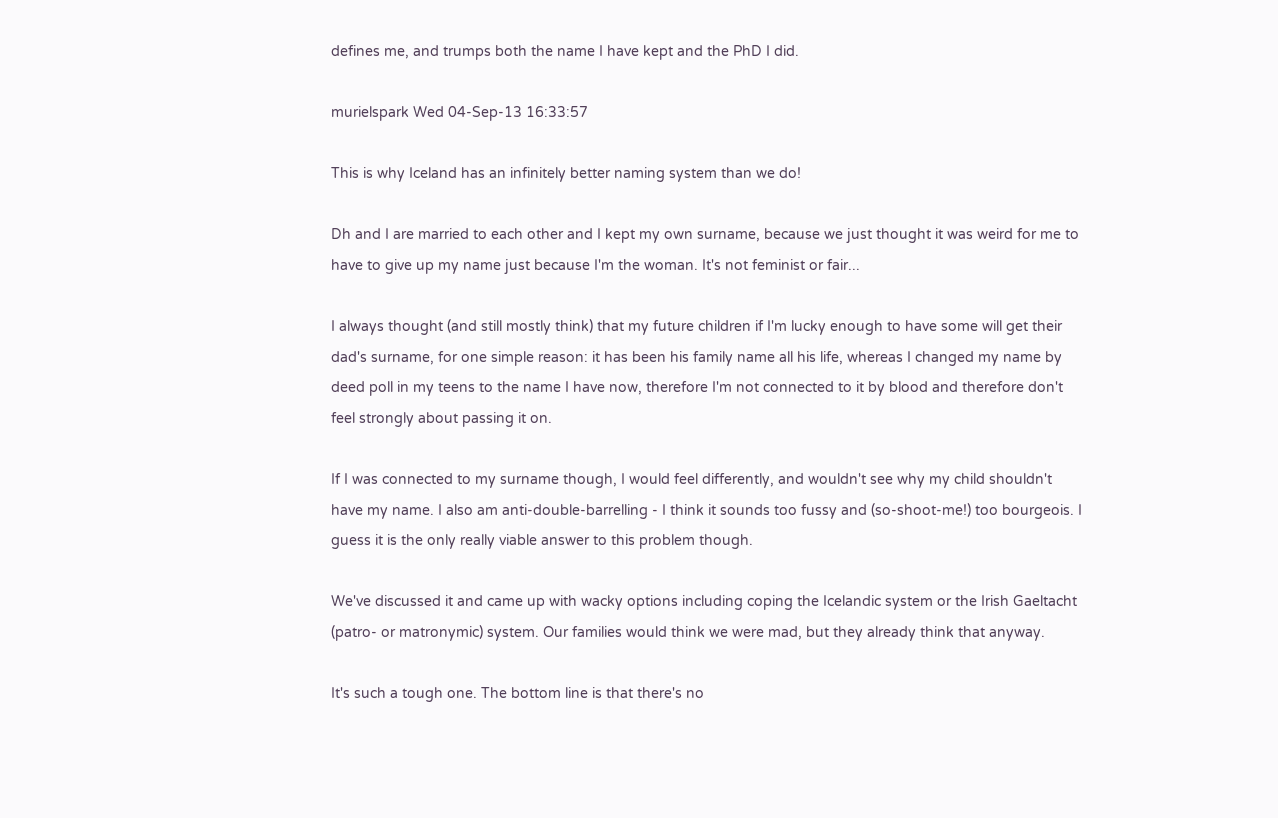defines me, and trumps both the name I have kept and the PhD I did.

murielspark Wed 04-Sep-13 16:33:57

This is why Iceland has an infinitely better naming system than we do!

Dh and I are married to each other and I kept my own surname, because we just thought it was weird for me to have to give up my name just because I'm the woman. It's not feminist or fair...

I always thought (and still mostly think) that my future children if I'm lucky enough to have some will get their dad's surname, for one simple reason: it has been his family name all his life, whereas I changed my name by deed poll in my teens to the name I have now, therefore I'm not connected to it by blood and therefore don't feel strongly about passing it on.

If I was connected to my surname though, I would feel differently, and wouldn't see why my child shouldn't have my name. I also am anti-double-barrelling - I think it sounds too fussy and (so-shoot-me!) too bourgeois. I guess it is the only really viable answer to this problem though.

We've discussed it and came up with wacky options including coping the Icelandic system or the Irish Gaeltacht (patro- or matronymic) system. Our families would think we were mad, but they already think that anyway.

It's such a tough one. The bottom line is that there's no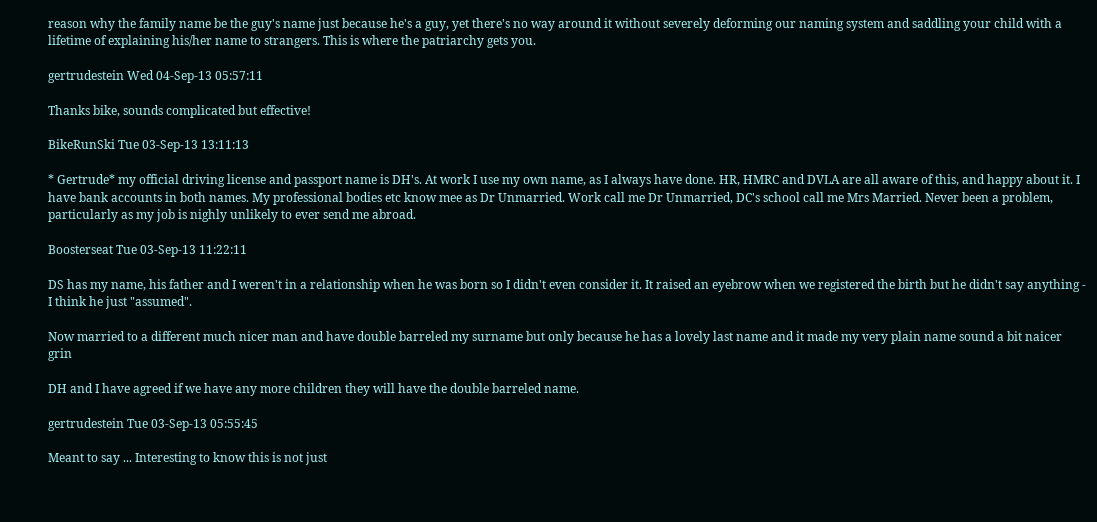reason why the family name be the guy's name just because he's a guy, yet there's no way around it without severely deforming our naming system and saddling your child with a lifetime of explaining his/her name to strangers. This is where the patriarchy gets you.

gertrudestein Wed 04-Sep-13 05:57:11

Thanks bike, sounds complicated but effective!

BikeRunSki Tue 03-Sep-13 13:11:13

* Gertrude* my official driving license and passport name is DH's. At work I use my own name, as I always have done. HR, HMRC and DVLA are all aware of this, and happy about it. I have bank accounts in both names. My professional bodies etc know mee as Dr Unmarried. Work call me Dr Unmarried, DC's school call me Mrs Married. Never been a problem, particularly as my job is nighly unlikely to ever send me abroad.

Boosterseat Tue 03-Sep-13 11:22:11

DS has my name, his father and I weren't in a relationship when he was born so I didn't even consider it. It raised an eyebrow when we registered the birth but he didn't say anything - I think he just "assumed".

Now married to a different much nicer man and have double barreled my surname but only because he has a lovely last name and it made my very plain name sound a bit naicer grin

DH and I have agreed if we have any more children they will have the double barreled name.

gertrudestein Tue 03-Sep-13 05:55:45

Meant to say ... Interesting to know this is not just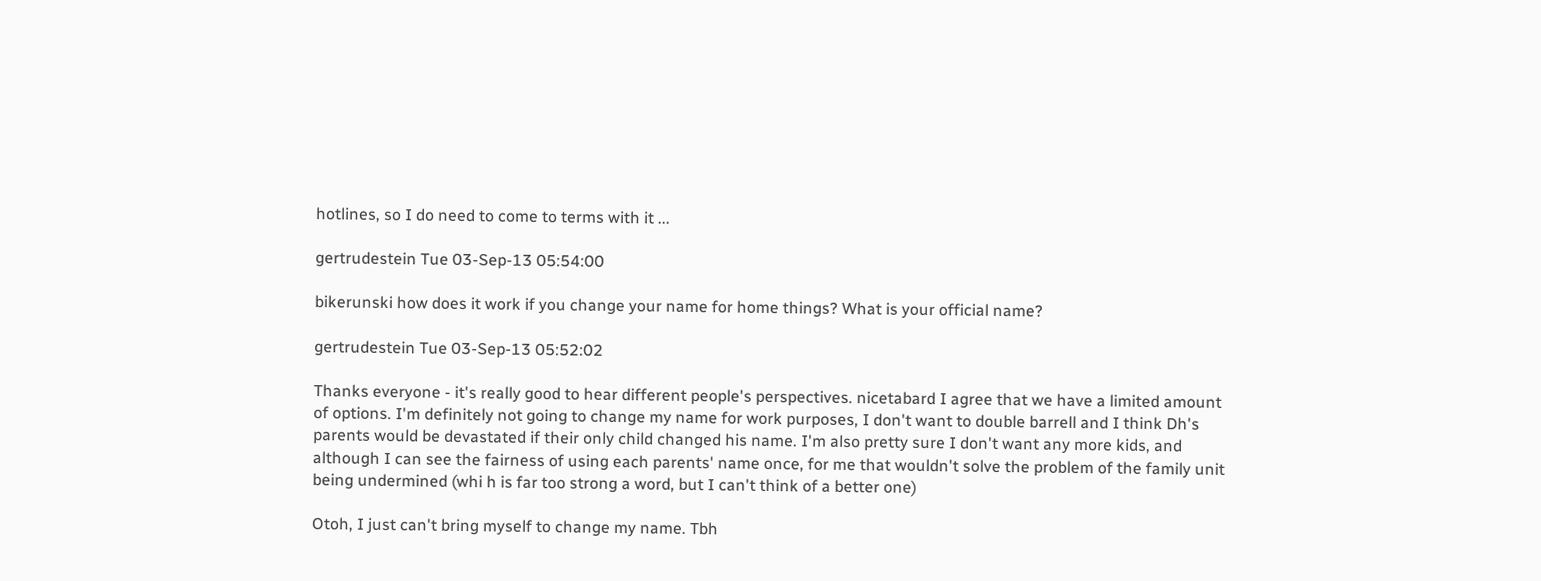hotlines, so I do need to come to terms with it ...

gertrudestein Tue 03-Sep-13 05:54:00

bikerunski how does it work if you change your name for home things? What is your official name?

gertrudestein Tue 03-Sep-13 05:52:02

Thanks everyone - it's really good to hear different people's perspectives. nicetabard I agree that we have a limited amount of options. I'm definitely not going to change my name for work purposes, I don't want to double barrell and I think Dh's parents would be devastated if their only child changed his name. I'm also pretty sure I don't want any more kids, and although I can see the fairness of using each parents' name once, for me that wouldn't solve the problem of the family unit being undermined (whi h is far too strong a word, but I can't think of a better one)

Otoh, I just can't bring myself to change my name. Tbh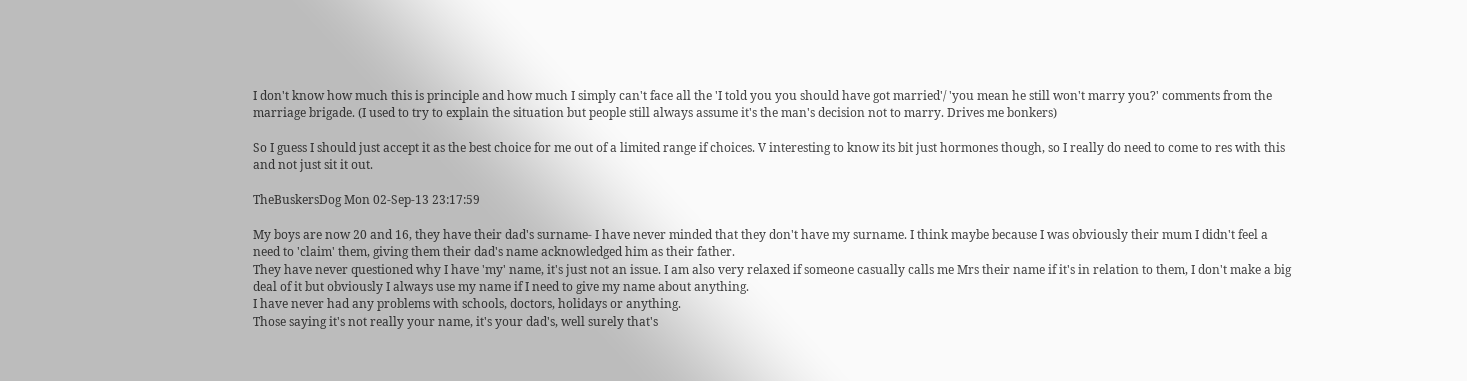I don't know how much this is principle and how much I simply can't face all the 'I told you you should have got married'/ 'you mean he still won't marry you?' comments from the marriage brigade. (I used to try to explain the situation but people still always assume it's the man's decision not to marry. Drives me bonkers)

So I guess I should just accept it as the best choice for me out of a limited range if choices. V interesting to know its bit just hormones though, so I really do need to come to res with this and not just sit it out.

TheBuskersDog Mon 02-Sep-13 23:17:59

My boys are now 20 and 16, they have their dad's surname- I have never minded that they don't have my surname. I think maybe because I was obviously their mum I didn't feel a need to 'claim' them, giving them their dad's name acknowledged him as their father.
They have never questioned why I have 'my' name, it's just not an issue. I am also very relaxed if someone casually calls me Mrs their name if it's in relation to them, I don't make a big deal of it but obviously I always use my name if I need to give my name about anything.
I have never had any problems with schools, doctors, holidays or anything.
Those saying it's not really your name, it's your dad's, well surely that's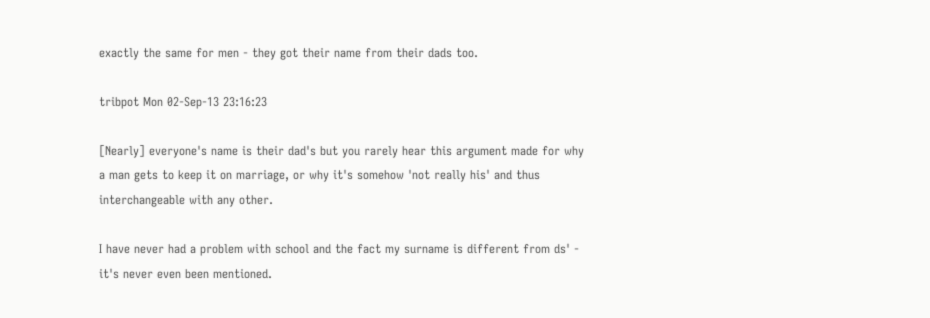exactly the same for men - they got their name from their dads too.

tribpot Mon 02-Sep-13 23:16:23

[Nearly] everyone's name is their dad's but you rarely hear this argument made for why a man gets to keep it on marriage, or why it's somehow 'not really his' and thus interchangeable with any other.

I have never had a problem with school and the fact my surname is different from ds' - it's never even been mentioned.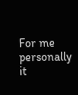For me personally it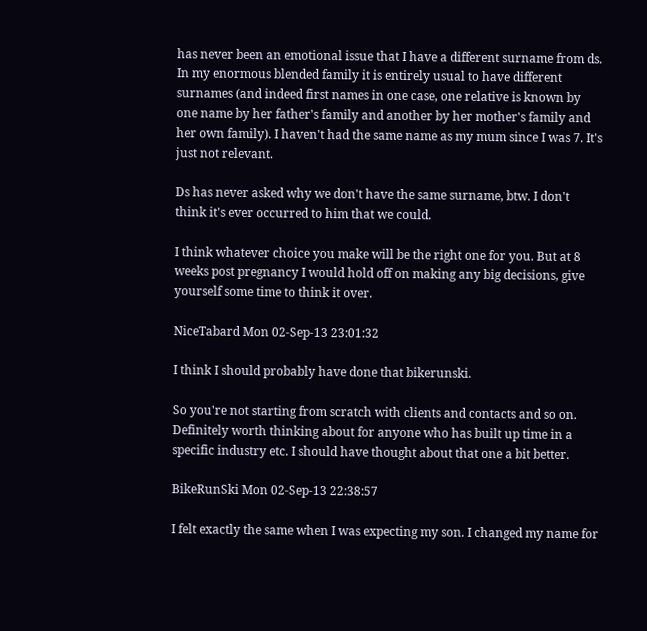has never been an emotional issue that I have a different surname from ds. In my enormous blended family it is entirely usual to have different surnames (and indeed first names in one case, one relative is known by one name by her father's family and another by her mother's family and her own family). I haven't had the same name as my mum since I was 7. It's just not relevant.

Ds has never asked why we don't have the same surname, btw. I don't think it's ever occurred to him that we could.

I think whatever choice you make will be the right one for you. But at 8 weeks post pregnancy I would hold off on making any big decisions, give yourself some time to think it over.

NiceTabard Mon 02-Sep-13 23:01:32

I think I should probably have done that bikerunski.

So you're not starting from scratch with clients and contacts and so on. Definitely worth thinking about for anyone who has built up time in a specific industry etc. I should have thought about that one a bit better.

BikeRunSki Mon 02-Sep-13 22:38:57

I felt exactly the same when I was expecting my son. I changed my name for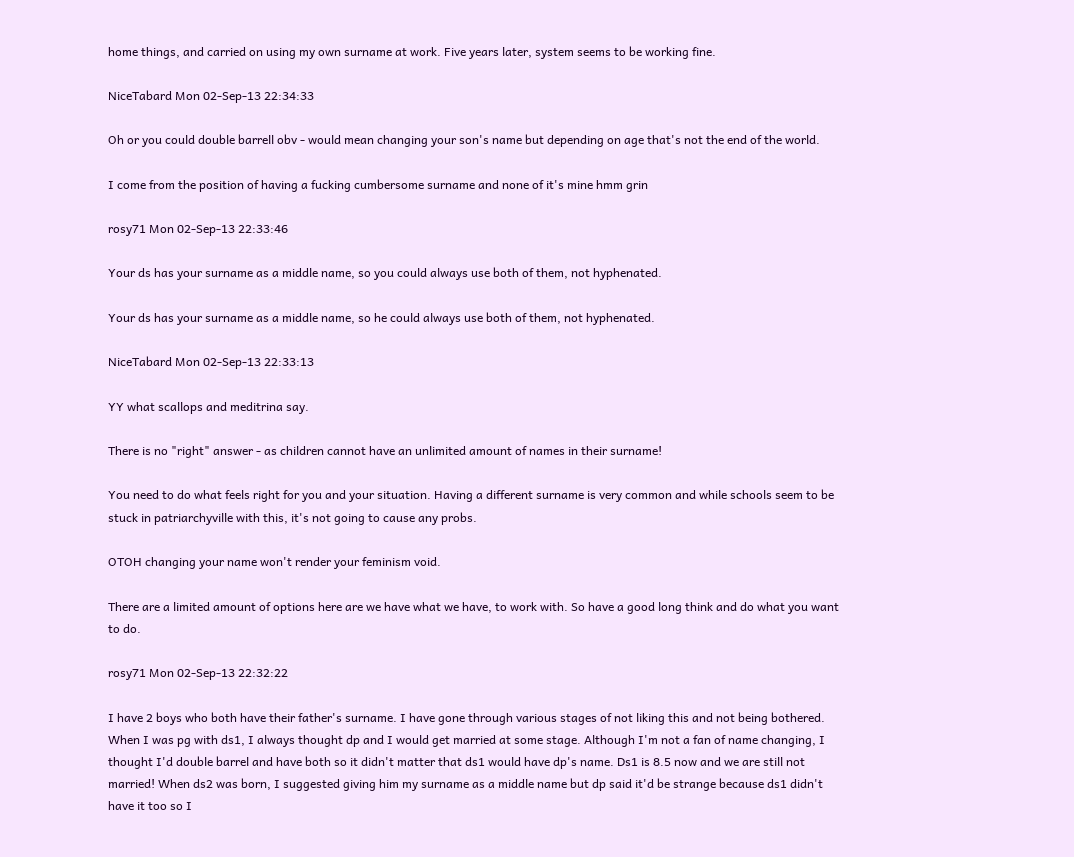home things, and carried on using my own surname at work. Five years later, system seems to be working fine.

NiceTabard Mon 02-Sep-13 22:34:33

Oh or you could double barrell obv - would mean changing your son's name but depending on age that's not the end of the world.

I come from the position of having a fucking cumbersome surname and none of it's mine hmm grin

rosy71 Mon 02-Sep-13 22:33:46

Your ds has your surname as a middle name, so you could always use both of them, not hyphenated.

Your ds has your surname as a middle name, so he could always use both of them, not hyphenated.

NiceTabard Mon 02-Sep-13 22:33:13

YY what scallops and meditrina say.

There is no "right" answer - as children cannot have an unlimited amount of names in their surname!

You need to do what feels right for you and your situation. Having a different surname is very common and while schools seem to be stuck in patriarchyville with this, it's not going to cause any probs.

OTOH changing your name won't render your feminism void.

There are a limited amount of options here are we have what we have, to work with. So have a good long think and do what you want to do.

rosy71 Mon 02-Sep-13 22:32:22

I have 2 boys who both have their father's surname. I have gone through various stages of not liking this and not being bothered. When I was pg with ds1, I always thought dp and I would get married at some stage. Although I'm not a fan of name changing, I thought I'd double barrel and have both so it didn't matter that ds1 would have dp's name. Ds1 is 8.5 now and we are still not married! When ds2 was born, I suggested giving him my surname as a middle name but dp said it'd be strange because ds1 didn't have it too so I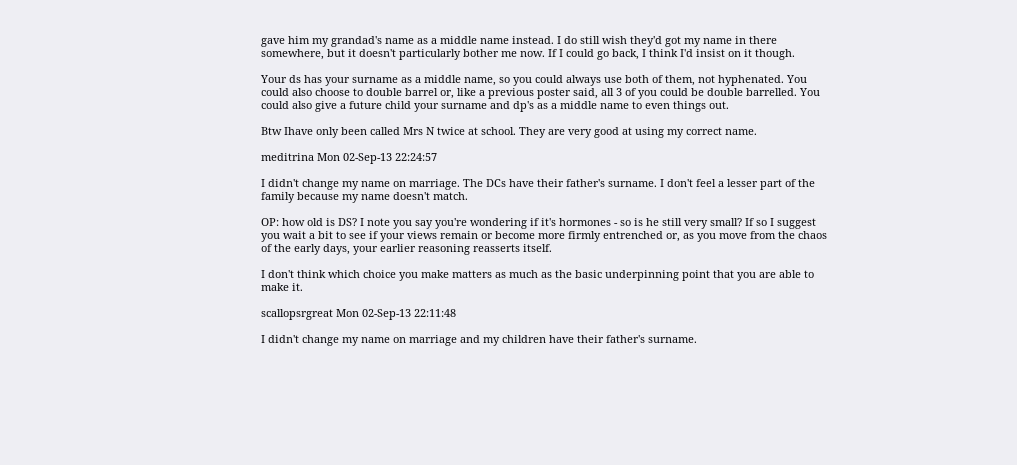gave him my grandad's name as a middle name instead. I do still wish they'd got my name in there somewhere, but it doesn't particularly bother me now. If I could go back, I think I'd insist on it though.

Your ds has your surname as a middle name, so you could always use both of them, not hyphenated. You could also choose to double barrel or, like a previous poster said, all 3 of you could be double barrelled. You could also give a future child your surname and dp's as a middle name to even things out.

Btw Ihave only been called Mrs N twice at school. They are very good at using my correct name.

meditrina Mon 02-Sep-13 22:24:57

I didn't change my name on marriage. The DCs have their father's surname. I don't feel a lesser part of the family because my name doesn't match.

OP: how old is DS? I note you say you're wondering if it's hormones - so is he still very small? If so I suggest you wait a bit to see if your views remain or become more firmly entrenched or, as you move from the chaos of the early days, your earlier reasoning reasserts itself.

I don't think which choice you make matters as much as the basic underpinning point that you are able to make it.

scallopsrgreat Mon 02-Sep-13 22:11:48

I didn't change my name on marriage and my children have their father's surname.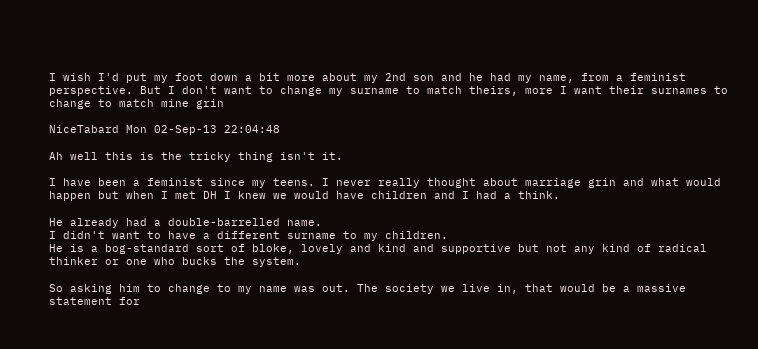I wish I'd put my foot down a bit more about my 2nd son and he had my name, from a feminist perspective. But I don't want to change my surname to match theirs, more I want their surnames to change to match mine grin

NiceTabard Mon 02-Sep-13 22:04:48

Ah well this is the tricky thing isn't it.

I have been a feminist since my teens. I never really thought about marriage grin and what would happen but when I met DH I knew we would have children and I had a think.

He already had a double-barrelled name.
I didn't want to have a different surname to my children.
He is a bog-standard sort of bloke, lovely and kind and supportive but not any kind of radical thinker or one who bucks the system.

So asking him to change to my name was out. The society we live in, that would be a massive statement for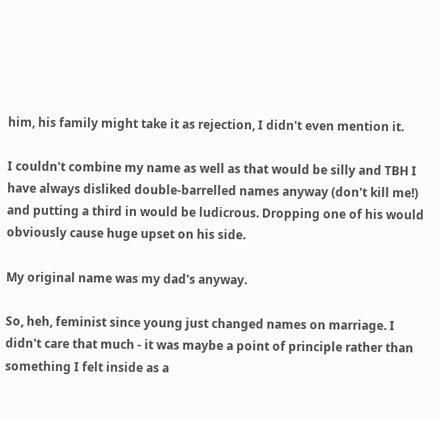him, his family might take it as rejection, I didn't even mention it.

I couldn't combine my name as well as that would be silly and TBH I have always disliked double-barrelled names anyway (don't kill me!) and putting a third in would be ludicrous. Dropping one of his would obviously cause huge upset on his side.

My original name was my dad's anyway.

So, heh, feminist since young just changed names on marriage. I didn't care that much - it was maybe a point of principle rather than something I felt inside as a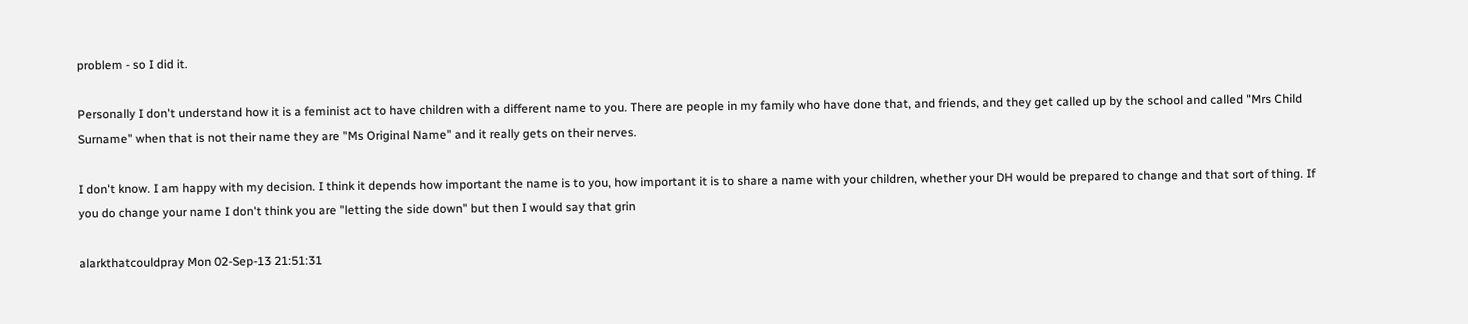problem - so I did it.

Personally I don't understand how it is a feminist act to have children with a different name to you. There are people in my family who have done that, and friends, and they get called up by the school and called "Mrs Child Surname" when that is not their name they are "Ms Original Name" and it really gets on their nerves.

I don't know. I am happy with my decision. I think it depends how important the name is to you, how important it is to share a name with your children, whether your DH would be prepared to change and that sort of thing. If you do change your name I don't think you are "letting the side down" but then I would say that grin

alarkthatcouldpray Mon 02-Sep-13 21:51:31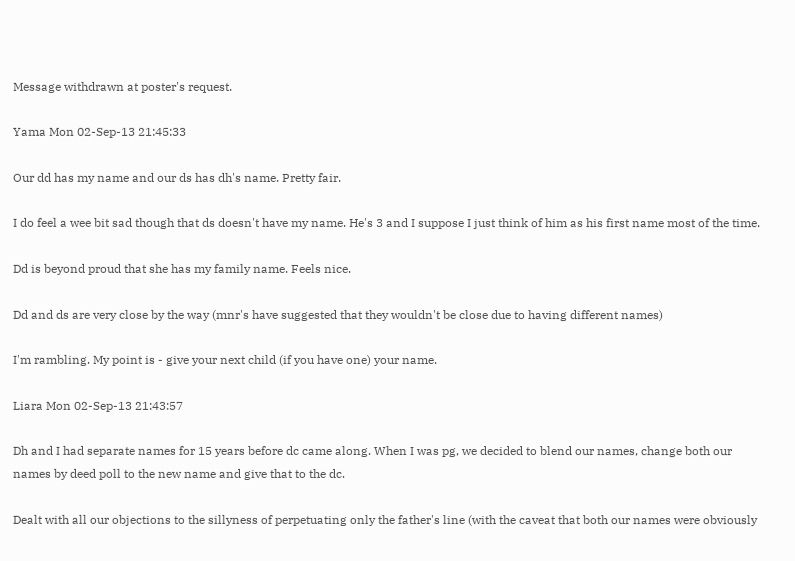Message withdrawn at poster's request.

Yama Mon 02-Sep-13 21:45:33

Our dd has my name and our ds has dh's name. Pretty fair.

I do feel a wee bit sad though that ds doesn't have my name. He's 3 and I suppose I just think of him as his first name most of the time.

Dd is beyond proud that she has my family name. Feels nice.

Dd and ds are very close by the way (mnr's have suggested that they wouldn't be close due to having different names)

I'm rambling. My point is - give your next child (if you have one) your name.

Liara Mon 02-Sep-13 21:43:57

Dh and I had separate names for 15 years before dc came along. When I was pg, we decided to blend our names, change both our names by deed poll to the new name and give that to the dc.

Dealt with all our objections to the sillyness of perpetuating only the father's line (with the caveat that both our names were obviously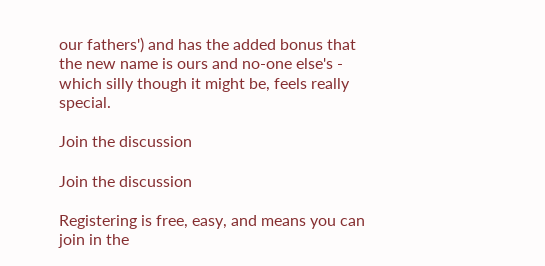our fathers') and has the added bonus that the new name is ours and no-one else's - which silly though it might be, feels really special.

Join the discussion

Join the discussion

Registering is free, easy, and means you can join in the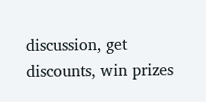discussion, get discounts, win prizes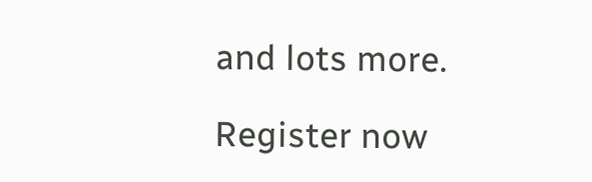and lots more.

Register now